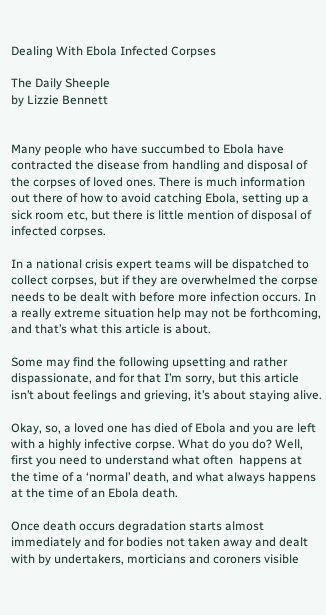Dealing With Ebola Infected Corpses

The Daily Sheeple
by Lizzie Bennett


Many people who have succumbed to Ebola have contracted the disease from handling and disposal of the corpses of loved ones. There is much information out there of how to avoid catching Ebola, setting up a sick room etc, but there is little mention of disposal of infected corpses.

In a national crisis expert teams will be dispatched to collect corpses, but if they are overwhelmed the corpse needs to be dealt with before more infection occurs. In a really extreme situation help may not be forthcoming, and that’s what this article is about.

Some may find the following upsetting and rather dispassionate, and for that I’m sorry, but this article isn’t about feelings and grieving, it’s about staying alive.

Okay, so, a loved one has died of Ebola and you are left with a highly infective corpse. What do you do? Well, first you need to understand what often  happens at the time of a ‘normal’ death, and what always happens at the time of an Ebola death.

Once death occurs degradation starts almost immediately and for bodies not taken away and dealt with by undertakers, morticians and coroners visible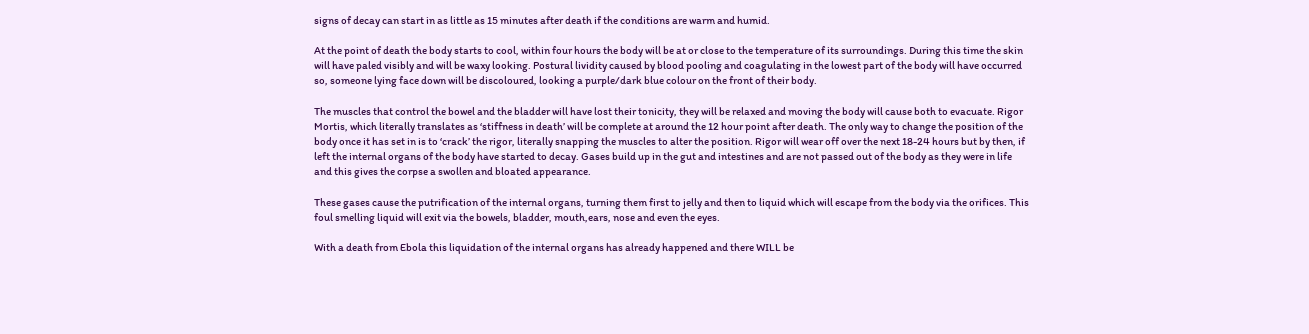signs of decay can start in as little as 15 minutes after death if the conditions are warm and humid.

At the point of death the body starts to cool, within four hours the body will be at or close to the temperature of its surroundings. During this time the skin will have paled visibly and will be waxy looking. Postural lividity caused by blood pooling and coagulating in the lowest part of the body will have occurred so, someone lying face down will be discoloured, looking a purple/dark blue colour on the front of their body.

The muscles that control the bowel and the bladder will have lost their tonicity, they will be relaxed and moving the body will cause both to evacuate. Rigor Mortis, which literally translates as ‘stiffness in death’ will be complete at around the 12 hour point after death. The only way to change the position of the body once it has set in is to ‘crack’ the rigor, literally snapping the muscles to alter the position. Rigor will wear off over the next 18-24 hours but by then, if left the internal organs of the body have started to decay. Gases build up in the gut and intestines and are not passed out of the body as they were in life and this gives the corpse a swollen and bloated appearance.

These gases cause the putrification of the internal organs, turning them first to jelly and then to liquid which will escape from the body via the orifices. This foul smelling liquid will exit via the bowels, bladder, mouth,ears, nose and even the eyes.

With a death from Ebola this liquidation of the internal organs has already happened and there WILL be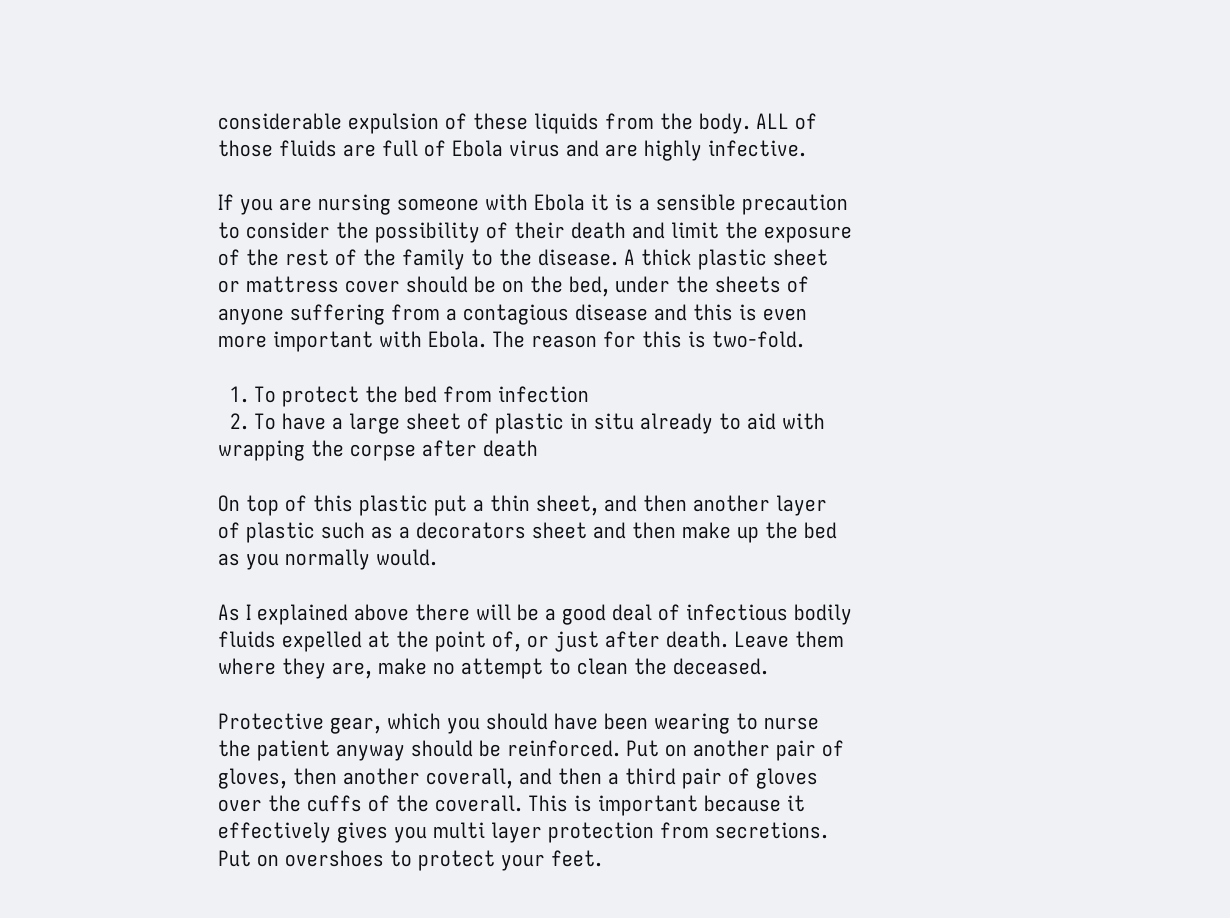considerable expulsion of these liquids from the body. ALL of those fluids are full of Ebola virus and are highly infective.

If you are nursing someone with Ebola it is a sensible precaution to consider the possibility of their death and limit the exposure of the rest of the family to the disease. A thick plastic sheet or mattress cover should be on the bed, under the sheets of anyone suffering from a contagious disease and this is even more important with Ebola. The reason for this is two-fold.

  1. To protect the bed from infection
  2. To have a large sheet of plastic in situ already to aid with wrapping the corpse after death

On top of this plastic put a thin sheet, and then another layer of plastic such as a decorators sheet and then make up the bed as you normally would.

As I explained above there will be a good deal of infectious bodily fluids expelled at the point of, or just after death. Leave them where they are, make no attempt to clean the deceased.

Protective gear, which you should have been wearing to nurse the patient anyway should be reinforced. Put on another pair of gloves, then another coverall, and then a third pair of gloves over the cuffs of the coverall. This is important because it effectively gives you multi layer protection from secretions. Put on overshoes to protect your feet.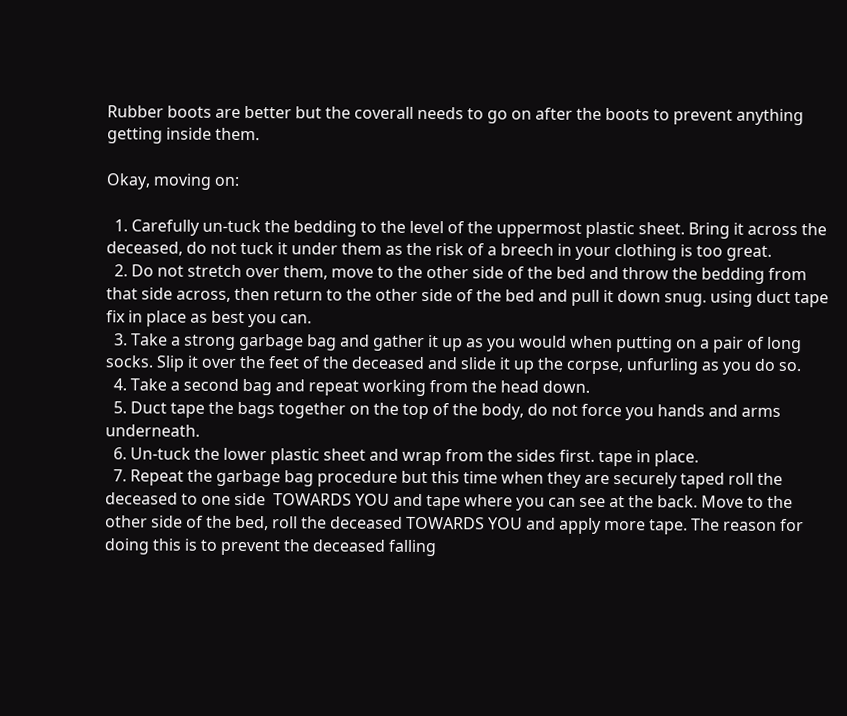Rubber boots are better but the coverall needs to go on after the boots to prevent anything getting inside them.

Okay, moving on:

  1. Carefully un-tuck the bedding to the level of the uppermost plastic sheet. Bring it across the deceased, do not tuck it under them as the risk of a breech in your clothing is too great.
  2. Do not stretch over them, move to the other side of the bed and throw the bedding from that side across, then return to the other side of the bed and pull it down snug. using duct tape fix in place as best you can.
  3. Take a strong garbage bag and gather it up as you would when putting on a pair of long socks. Slip it over the feet of the deceased and slide it up the corpse, unfurling as you do so.
  4. Take a second bag and repeat working from the head down.
  5. Duct tape the bags together on the top of the body, do not force you hands and arms underneath.
  6. Un-tuck the lower plastic sheet and wrap from the sides first. tape in place.
  7. Repeat the garbage bag procedure but this time when they are securely taped roll the deceased to one side  TOWARDS YOU and tape where you can see at the back. Move to the other side of the bed, roll the deceased TOWARDS YOU and apply more tape. The reason for doing this is to prevent the deceased falling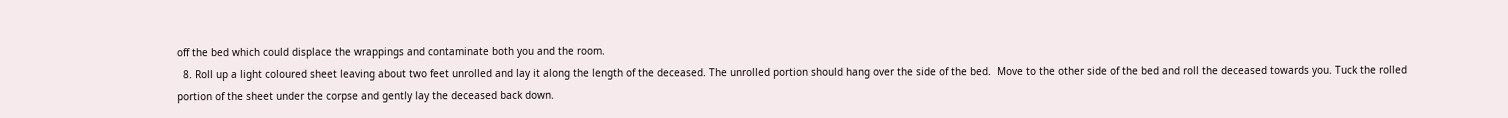off the bed which could displace the wrappings and contaminate both you and the room.
  8. Roll up a light coloured sheet leaving about two feet unrolled and lay it along the length of the deceased. The unrolled portion should hang over the side of the bed.  Move to the other side of the bed and roll the deceased towards you. Tuck the rolled portion of the sheet under the corpse and gently lay the deceased back down.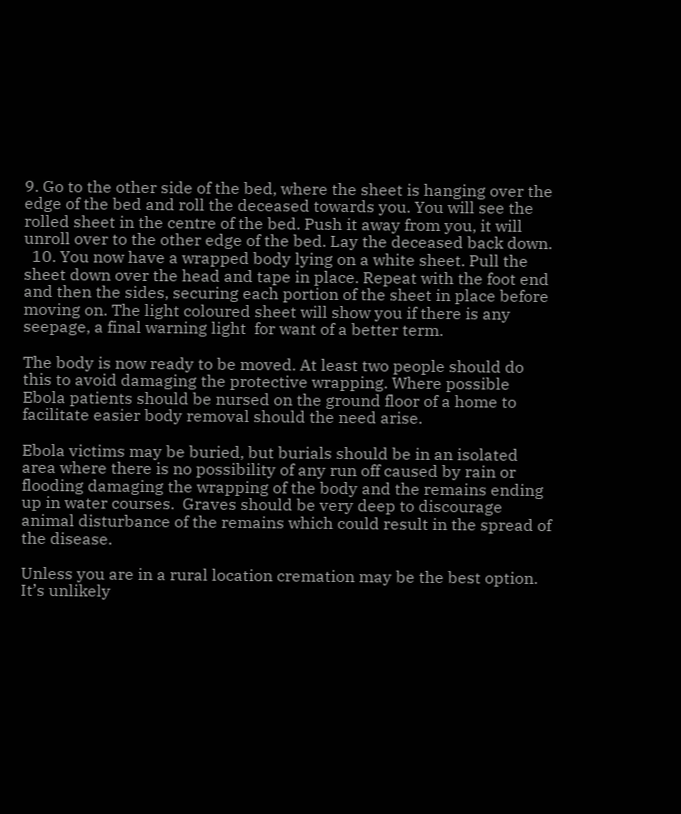9. Go to the other side of the bed, where the sheet is hanging over the edge of the bed and roll the deceased towards you. You will see the rolled sheet in the centre of the bed. Push it away from you, it will unroll over to the other edge of the bed. Lay the deceased back down.
  10. You now have a wrapped body lying on a white sheet. Pull the sheet down over the head and tape in place. Repeat with the foot end and then the sides, securing each portion of the sheet in place before moving on. The light coloured sheet will show you if there is any seepage, a final warning light  for want of a better term.

The body is now ready to be moved. At least two people should do this to avoid damaging the protective wrapping. Where possible Ebola patients should be nursed on the ground floor of a home to facilitate easier body removal should the need arise.

Ebola victims may be buried, but burials should be in an isolated area where there is no possibility of any run off caused by rain or flooding damaging the wrapping of the body and the remains ending up in water courses.  Graves should be very deep to discourage animal disturbance of the remains which could result in the spread of the disease.

Unless you are in a rural location cremation may be the best option. It’s unlikely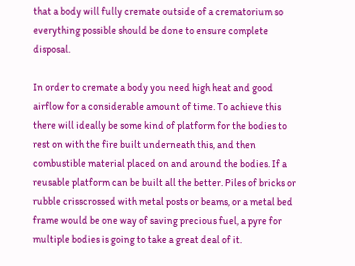that a body will fully cremate outside of a crematorium so everything possible should be done to ensure complete disposal.

In order to cremate a body you need high heat and good airflow for a considerable amount of time. To achieve this there will ideally be some kind of platform for the bodies to rest on with the fire built underneath this, and then combustible material placed on and around the bodies. If a reusable platform can be built all the better. Piles of bricks or rubble crisscrossed with metal posts or beams, or a metal bed frame would be one way of saving precious fuel, a pyre for multiple bodies is going to take a great deal of it.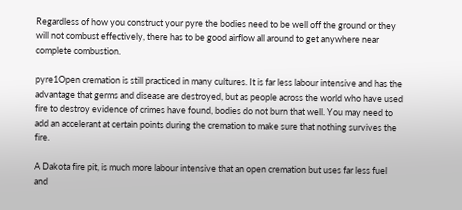Regardless of how you construct your pyre the bodies need to be well off the ground or they will not combust effectively, there has to be good airflow all around to get anywhere near complete combustion.

pyre1Open cremation is still practiced in many cultures. It is far less labour intensive and has the advantage that germs and disease are destroyed, but as people across the world who have used fire to destroy evidence of crimes have found, bodies do not burn that well. You may need to add an accelerant at certain points during the cremation to make sure that nothing survives the fire.

A Dakota fire pit, is much more labour intensive that an open cremation but uses far less fuel and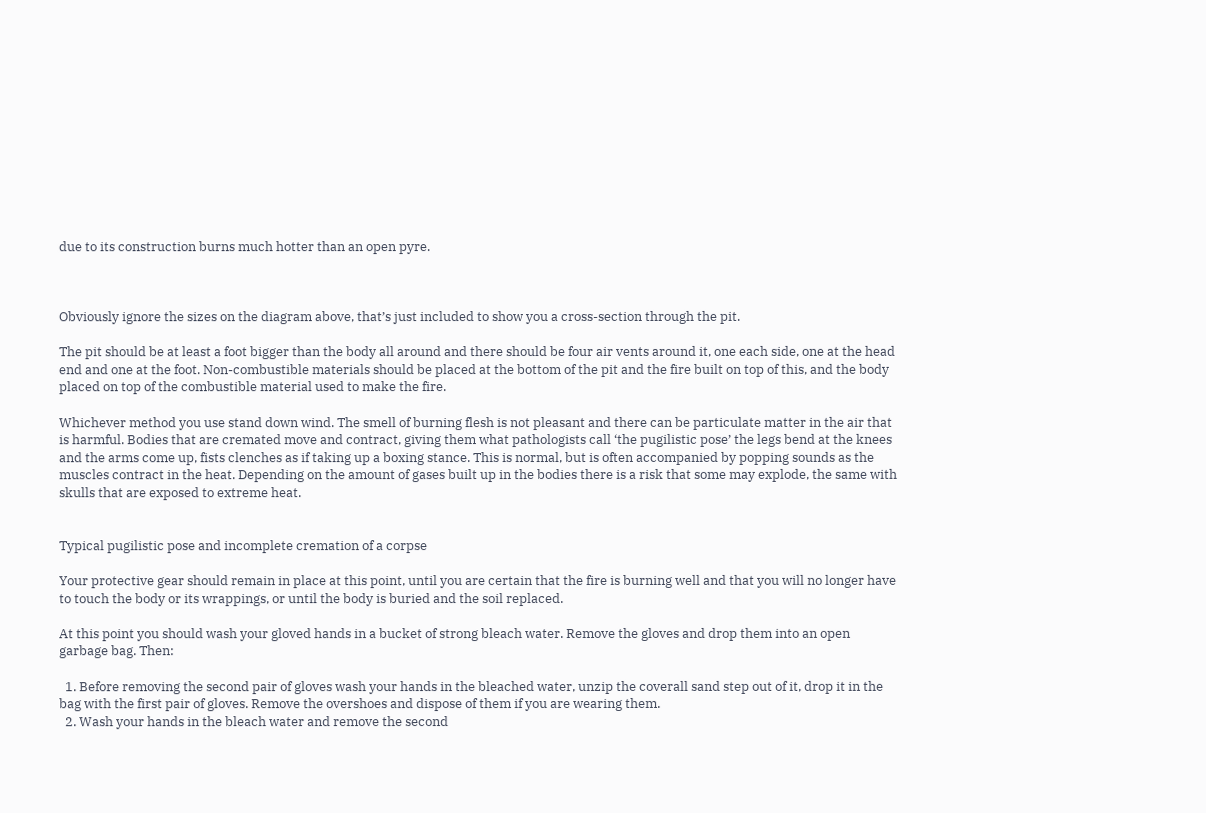due to its construction burns much hotter than an open pyre.



Obviously ignore the sizes on the diagram above, that’s just included to show you a cross-section through the pit.

The pit should be at least a foot bigger than the body all around and there should be four air vents around it, one each side, one at the head end and one at the foot. Non-combustible materials should be placed at the bottom of the pit and the fire built on top of this, and the body placed on top of the combustible material used to make the fire.

Whichever method you use stand down wind. The smell of burning flesh is not pleasant and there can be particulate matter in the air that is harmful. Bodies that are cremated move and contract, giving them what pathologists call ‘the pugilistic pose’ the legs bend at the knees and the arms come up, fists clenches as if taking up a boxing stance. This is normal, but is often accompanied by popping sounds as the muscles contract in the heat. Depending on the amount of gases built up in the bodies there is a risk that some may explode, the same with skulls that are exposed to extreme heat.


Typical pugilistic pose and incomplete cremation of a corpse

Your protective gear should remain in place at this point, until you are certain that the fire is burning well and that you will no longer have to touch the body or its wrappings, or until the body is buried and the soil replaced.

At this point you should wash your gloved hands in a bucket of strong bleach water. Remove the gloves and drop them into an open garbage bag. Then:

  1. Before removing the second pair of gloves wash your hands in the bleached water, unzip the coverall sand step out of it, drop it in the bag with the first pair of gloves. Remove the overshoes and dispose of them if you are wearing them.
  2. Wash your hands in the bleach water and remove the second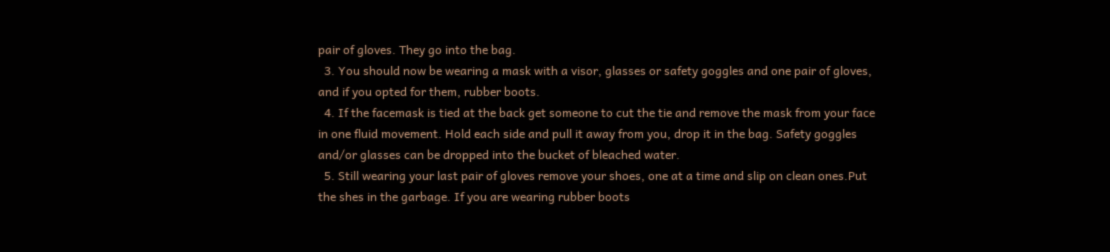pair of gloves. They go into the bag.
  3. You should now be wearing a mask with a visor, glasses or safety goggles and one pair of gloves, and if you opted for them, rubber boots.
  4. If the facemask is tied at the back get someone to cut the tie and remove the mask from your face in one fluid movement. Hold each side and pull it away from you, drop it in the bag. Safety goggles and/or glasses can be dropped into the bucket of bleached water.
  5. Still wearing your last pair of gloves remove your shoes, one at a time and slip on clean ones.Put the shes in the garbage. If you are wearing rubber boots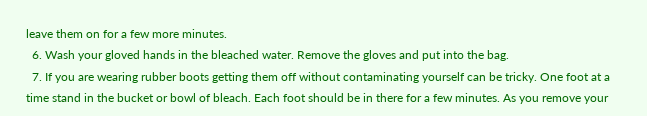leave them on for a few more minutes.
  6. Wash your gloved hands in the bleached water. Remove the gloves and put into the bag.
  7. If you are wearing rubber boots getting them off without contaminating yourself can be tricky. One foot at a time stand in the bucket or bowl of bleach. Each foot should be in there for a few minutes. As you remove your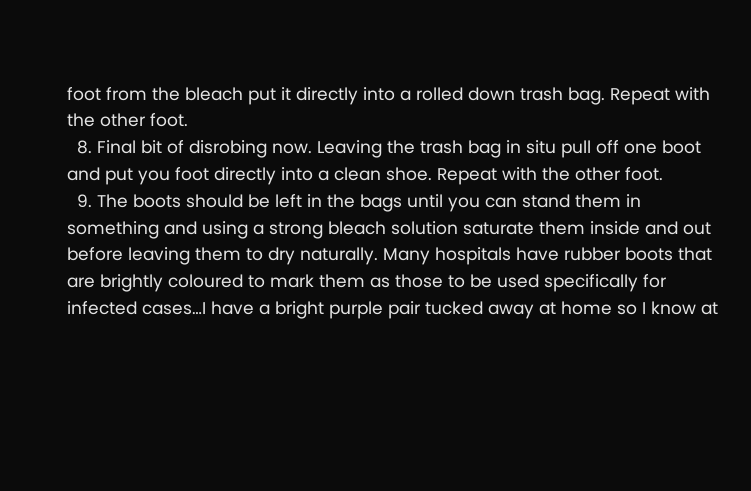foot from the bleach put it directly into a rolled down trash bag. Repeat with the other foot.
  8. Final bit of disrobing now. Leaving the trash bag in situ pull off one boot and put you foot directly into a clean shoe. Repeat with the other foot.
  9. The boots should be left in the bags until you can stand them in something and using a strong bleach solution saturate them inside and out before leaving them to dry naturally. Many hospitals have rubber boots that are brightly coloured to mark them as those to be used specifically for infected cases…I have a bright purple pair tucked away at home so I know at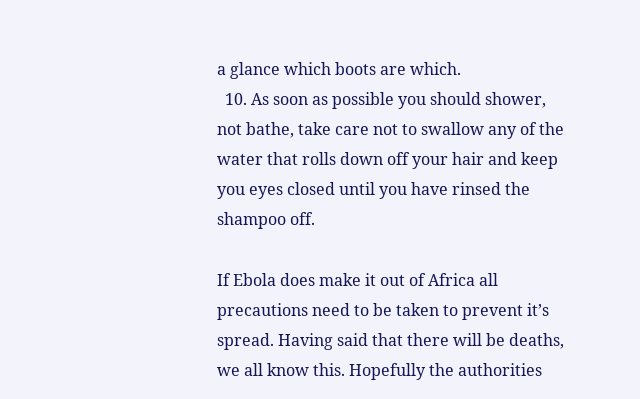a glance which boots are which.
  10. As soon as possible you should shower, not bathe, take care not to swallow any of the water that rolls down off your hair and keep you eyes closed until you have rinsed the shampoo off.

If Ebola does make it out of Africa all precautions need to be taken to prevent it’s spread. Having said that there will be deaths, we all know this. Hopefully the authorities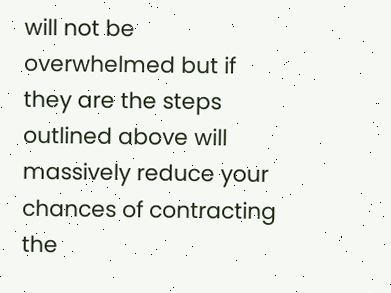will not be overwhelmed but if they are the steps outlined above will massively reduce your chances of contracting the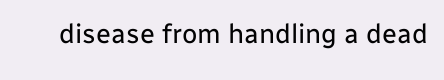disease from handling a dead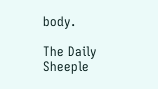body.

The Daily Sheeple